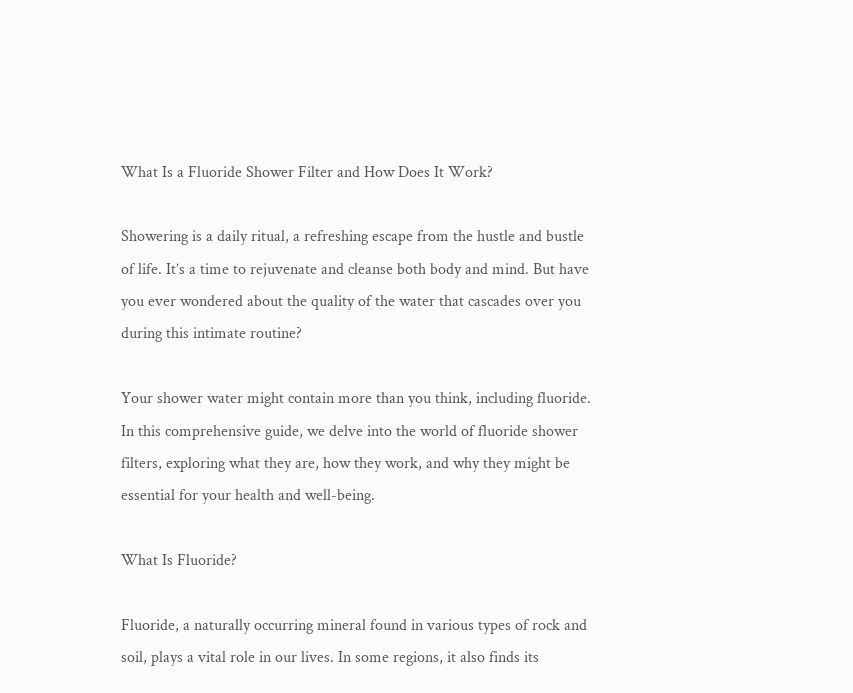What Is a Fluoride Shower Filter and How Does It Work?

Showering is a daily ritual, a refreshing escape from the hustle and bustle of life. It’s a time to rejuvenate and cleanse both body and mind. But have you ever wondered about the quality of the water that cascades over you during this intimate routine?

Your shower water might contain more than you think, including fluoride. In this comprehensive guide, we delve into the world of fluoride shower filters, exploring what they are, how they work, and why they might be essential for your health and well-being.

What Is Fluoride?

Fluoride, a naturally occurring mineral found in various types of rock and soil, plays a vital role in our lives. In some regions, it also finds its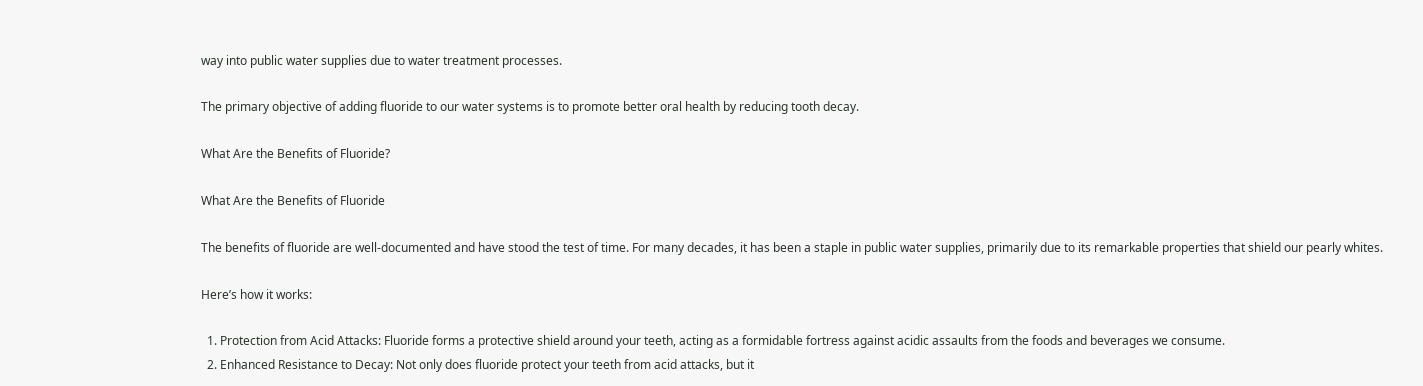way into public water supplies due to water treatment processes.

The primary objective of adding fluoride to our water systems is to promote better oral health by reducing tooth decay.

What Are the Benefits of Fluoride?

What Are the Benefits of Fluoride

The benefits of fluoride are well-documented and have stood the test of time. For many decades, it has been a staple in public water supplies, primarily due to its remarkable properties that shield our pearly whites.

Here’s how it works:

  1. Protection from Acid Attacks: Fluoride forms a protective shield around your teeth, acting as a formidable fortress against acidic assaults from the foods and beverages we consume.
  2. Enhanced Resistance to Decay: Not only does fluoride protect your teeth from acid attacks, but it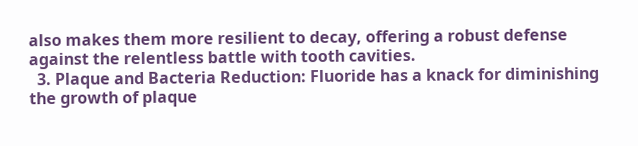also makes them more resilient to decay, offering a robust defense against the relentless battle with tooth cavities.
  3. Plaque and Bacteria Reduction: Fluoride has a knack for diminishing the growth of plaque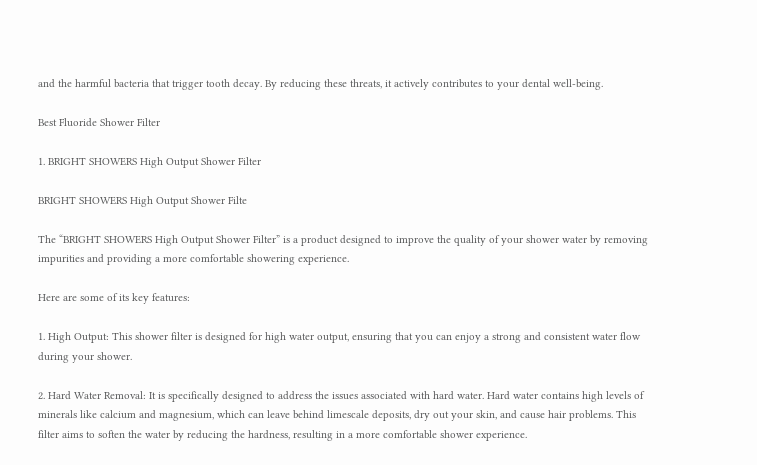and the harmful bacteria that trigger tooth decay. By reducing these threats, it actively contributes to your dental well-being.

Best Fluoride Shower Filter

1. BRIGHT SHOWERS High Output Shower Filter

BRIGHT SHOWERS High Output Shower Filte

The “BRIGHT SHOWERS High Output Shower Filter” is a product designed to improve the quality of your shower water by removing impurities and providing a more comfortable showering experience.

Here are some of its key features:

1. High Output: This shower filter is designed for high water output, ensuring that you can enjoy a strong and consistent water flow during your shower.

2. Hard Water Removal: It is specifically designed to address the issues associated with hard water. Hard water contains high levels of minerals like calcium and magnesium, which can leave behind limescale deposits, dry out your skin, and cause hair problems. This filter aims to soften the water by reducing the hardness, resulting in a more comfortable shower experience.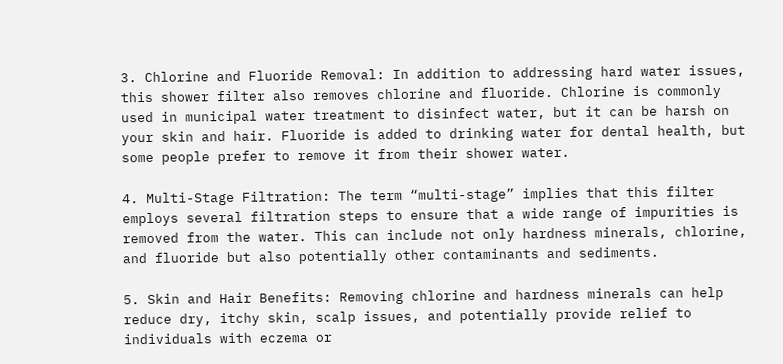3. Chlorine and Fluoride Removal: In addition to addressing hard water issues, this shower filter also removes chlorine and fluoride. Chlorine is commonly used in municipal water treatment to disinfect water, but it can be harsh on your skin and hair. Fluoride is added to drinking water for dental health, but some people prefer to remove it from their shower water.

4. Multi-Stage Filtration: The term “multi-stage” implies that this filter employs several filtration steps to ensure that a wide range of impurities is removed from the water. This can include not only hardness minerals, chlorine, and fluoride but also potentially other contaminants and sediments.

5. Skin and Hair Benefits: Removing chlorine and hardness minerals can help reduce dry, itchy skin, scalp issues, and potentially provide relief to individuals with eczema or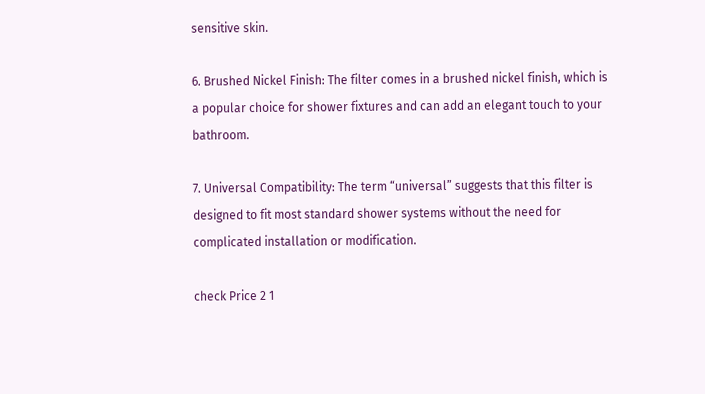sensitive skin.

6. Brushed Nickel Finish: The filter comes in a brushed nickel finish, which is a popular choice for shower fixtures and can add an elegant touch to your bathroom.

7. Universal Compatibility: The term “universal” suggests that this filter is designed to fit most standard shower systems without the need for complicated installation or modification.

check Price 2 1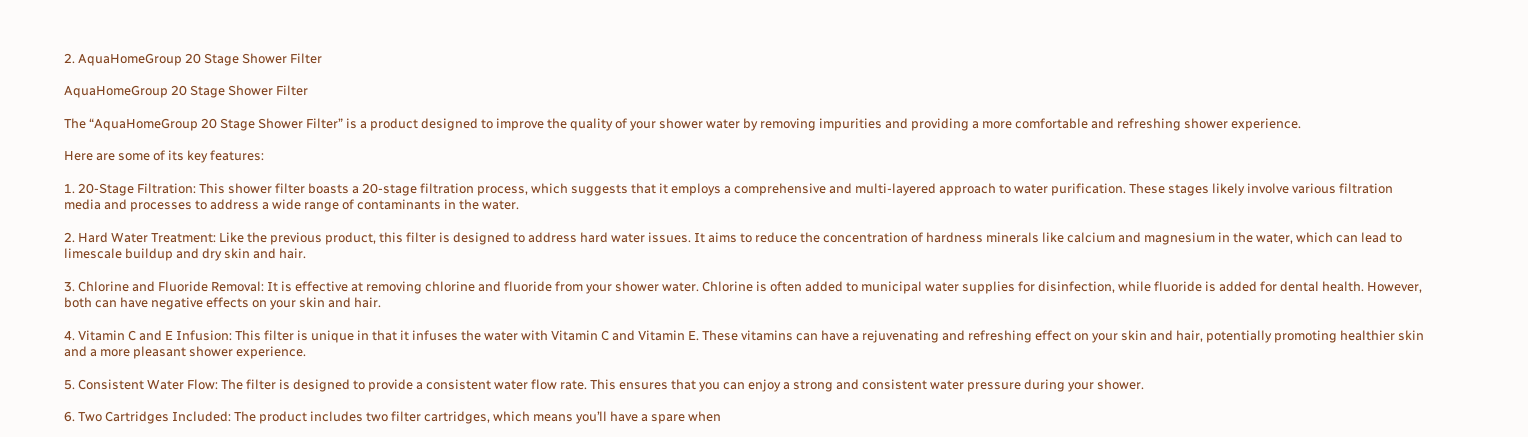2. AquaHomeGroup 20 Stage Shower Filter

AquaHomeGroup 20 Stage Shower Filter

The “AquaHomeGroup 20 Stage Shower Filter” is a product designed to improve the quality of your shower water by removing impurities and providing a more comfortable and refreshing shower experience.

Here are some of its key features:

1. 20-Stage Filtration: This shower filter boasts a 20-stage filtration process, which suggests that it employs a comprehensive and multi-layered approach to water purification. These stages likely involve various filtration media and processes to address a wide range of contaminants in the water.

2. Hard Water Treatment: Like the previous product, this filter is designed to address hard water issues. It aims to reduce the concentration of hardness minerals like calcium and magnesium in the water, which can lead to limescale buildup and dry skin and hair.

3. Chlorine and Fluoride Removal: It is effective at removing chlorine and fluoride from your shower water. Chlorine is often added to municipal water supplies for disinfection, while fluoride is added for dental health. However, both can have negative effects on your skin and hair.

4. Vitamin C and E Infusion: This filter is unique in that it infuses the water with Vitamin C and Vitamin E. These vitamins can have a rejuvenating and refreshing effect on your skin and hair, potentially promoting healthier skin and a more pleasant shower experience.

5. Consistent Water Flow: The filter is designed to provide a consistent water flow rate. This ensures that you can enjoy a strong and consistent water pressure during your shower.

6. Two Cartridges Included: The product includes two filter cartridges, which means you’ll have a spare when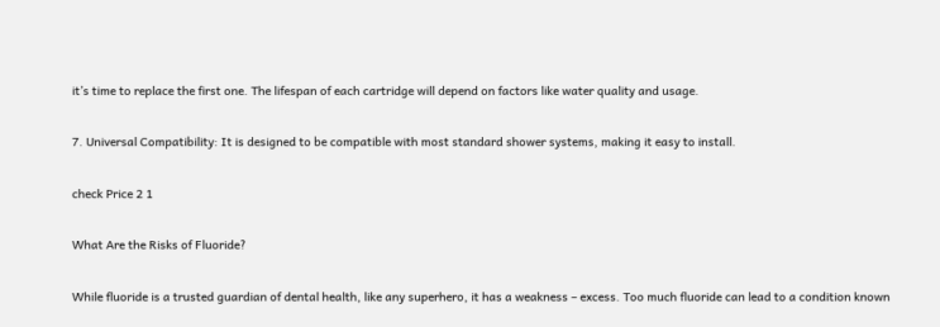it’s time to replace the first one. The lifespan of each cartridge will depend on factors like water quality and usage.

7. Universal Compatibility: It is designed to be compatible with most standard shower systems, making it easy to install.

check Price 2 1

What Are the Risks of Fluoride?

While fluoride is a trusted guardian of dental health, like any superhero, it has a weakness – excess. Too much fluoride can lead to a condition known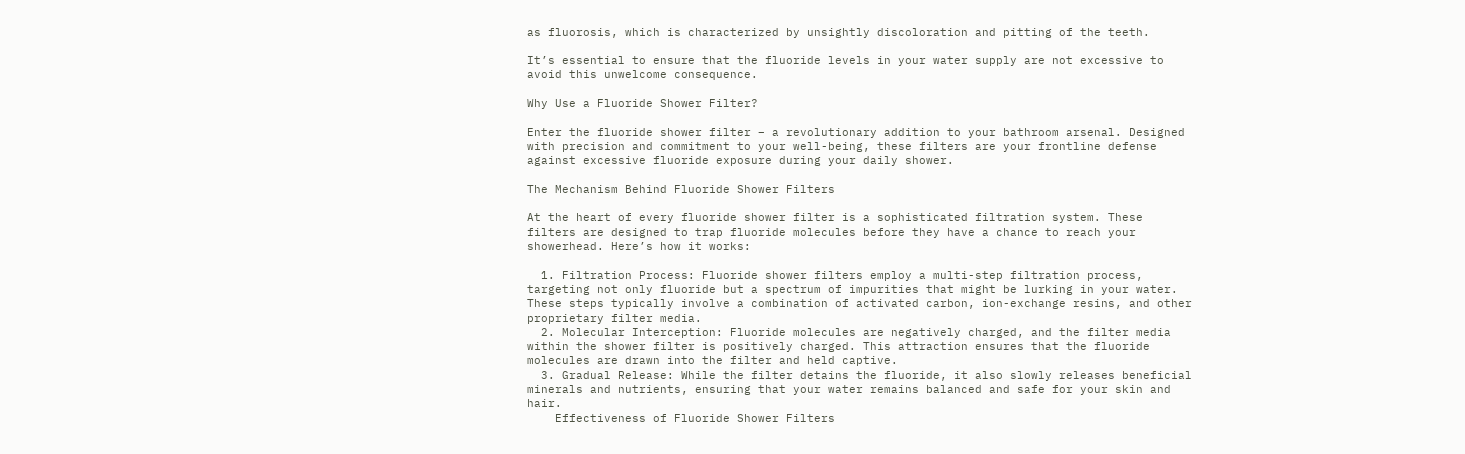as fluorosis, which is characterized by unsightly discoloration and pitting of the teeth.

It’s essential to ensure that the fluoride levels in your water supply are not excessive to avoid this unwelcome consequence.

Why Use a Fluoride Shower Filter?

Enter the fluoride shower filter – a revolutionary addition to your bathroom arsenal. Designed with precision and commitment to your well-being, these filters are your frontline defense against excessive fluoride exposure during your daily shower.

The Mechanism Behind Fluoride Shower Filters

At the heart of every fluoride shower filter is a sophisticated filtration system. These filters are designed to trap fluoride molecules before they have a chance to reach your showerhead. Here’s how it works:

  1. Filtration Process: Fluoride shower filters employ a multi-step filtration process, targeting not only fluoride but a spectrum of impurities that might be lurking in your water. These steps typically involve a combination of activated carbon, ion-exchange resins, and other proprietary filter media.
  2. Molecular Interception: Fluoride molecules are negatively charged, and the filter media within the shower filter is positively charged. This attraction ensures that the fluoride molecules are drawn into the filter and held captive.
  3. Gradual Release: While the filter detains the fluoride, it also slowly releases beneficial minerals and nutrients, ensuring that your water remains balanced and safe for your skin and hair.
    Effectiveness of Fluoride Shower Filters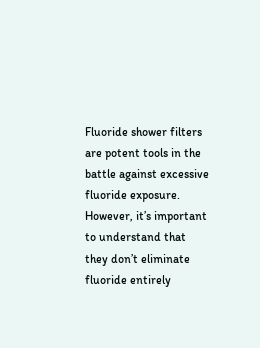Fluoride shower filters are potent tools in the battle against excessive fluoride exposure. However, it’s important to understand that they don’t eliminate fluoride entirely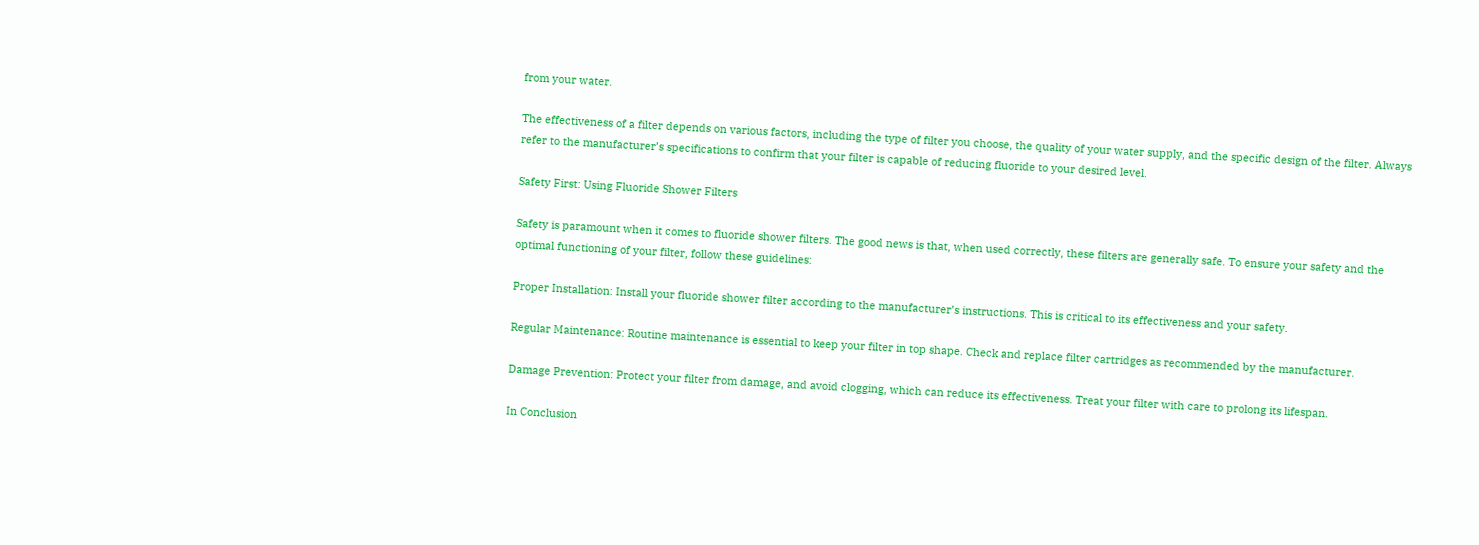from your water.

The effectiveness of a filter depends on various factors, including the type of filter you choose, the quality of your water supply, and the specific design of the filter. Always refer to the manufacturer’s specifications to confirm that your filter is capable of reducing fluoride to your desired level.

Safety First: Using Fluoride Shower Filters

Safety is paramount when it comes to fluoride shower filters. The good news is that, when used correctly, these filters are generally safe. To ensure your safety and the optimal functioning of your filter, follow these guidelines:

Proper Installation: Install your fluoride shower filter according to the manufacturer’s instructions. This is critical to its effectiveness and your safety.

Regular Maintenance: Routine maintenance is essential to keep your filter in top shape. Check and replace filter cartridges as recommended by the manufacturer.

Damage Prevention: Protect your filter from damage, and avoid clogging, which can reduce its effectiveness. Treat your filter with care to prolong its lifespan.

In Conclusion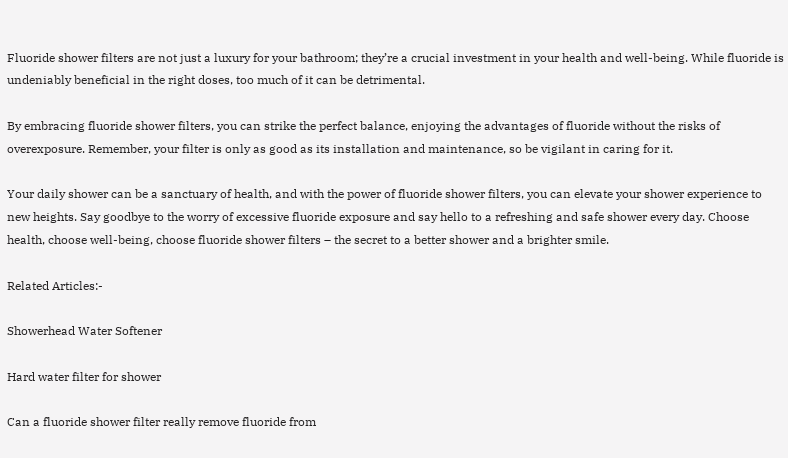Fluoride shower filters are not just a luxury for your bathroom; they’re a crucial investment in your health and well-being. While fluoride is undeniably beneficial in the right doses, too much of it can be detrimental.

By embracing fluoride shower filters, you can strike the perfect balance, enjoying the advantages of fluoride without the risks of overexposure. Remember, your filter is only as good as its installation and maintenance, so be vigilant in caring for it.

Your daily shower can be a sanctuary of health, and with the power of fluoride shower filters, you can elevate your shower experience to new heights. Say goodbye to the worry of excessive fluoride exposure and say hello to a refreshing and safe shower every day. Choose health, choose well-being, choose fluoride shower filters – the secret to a better shower and a brighter smile.

Related Articles:-

Showerhead Water Softener

Hard water filter for shower

Can a fluoride shower filter really remove fluoride from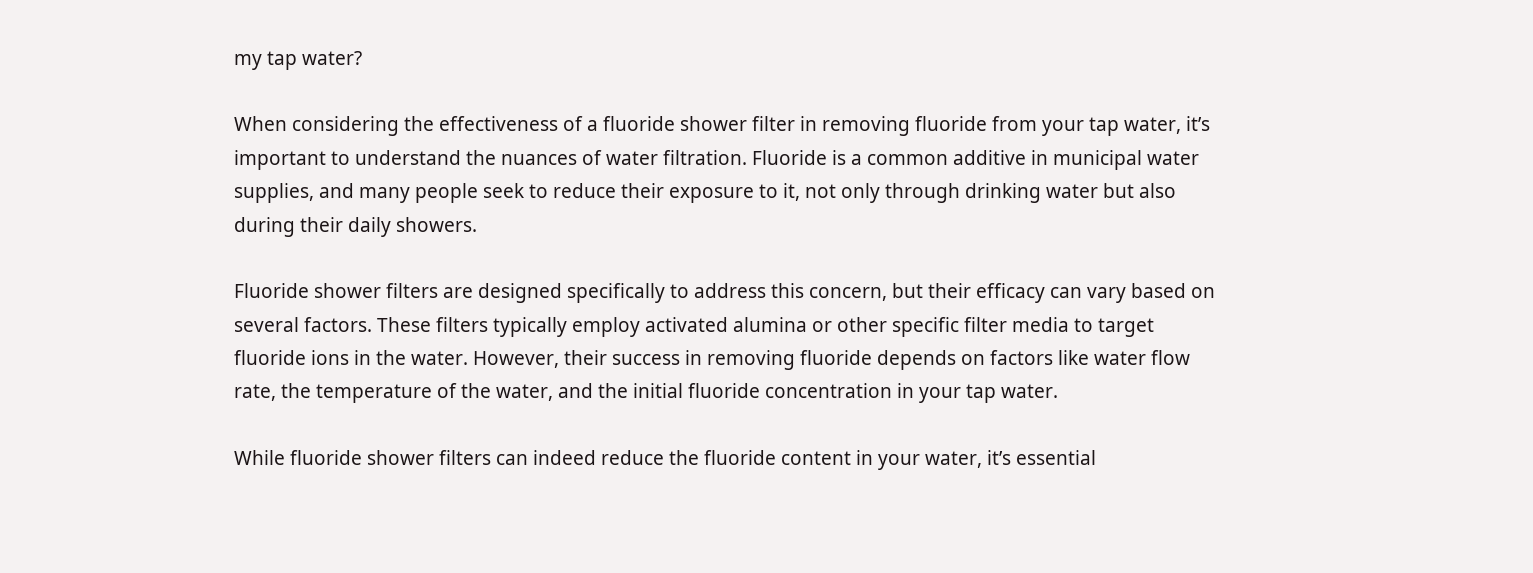my tap water?

When considering the effectiveness of a fluoride shower filter in removing fluoride from your tap water, it’s important to understand the nuances of water filtration. Fluoride is a common additive in municipal water supplies, and many people seek to reduce their exposure to it, not only through drinking water but also during their daily showers.

Fluoride shower filters are designed specifically to address this concern, but their efficacy can vary based on several factors. These filters typically employ activated alumina or other specific filter media to target fluoride ions in the water. However, their success in removing fluoride depends on factors like water flow rate, the temperature of the water, and the initial fluoride concentration in your tap water.

While fluoride shower filters can indeed reduce the fluoride content in your water, it’s essential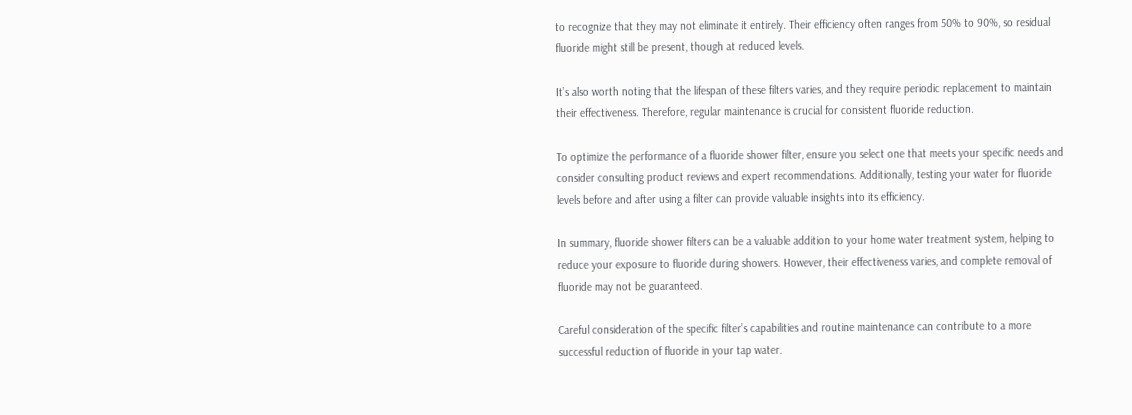to recognize that they may not eliminate it entirely. Their efficiency often ranges from 50% to 90%, so residual fluoride might still be present, though at reduced levels.

It’s also worth noting that the lifespan of these filters varies, and they require periodic replacement to maintain their effectiveness. Therefore, regular maintenance is crucial for consistent fluoride reduction.

To optimize the performance of a fluoride shower filter, ensure you select one that meets your specific needs and consider consulting product reviews and expert recommendations. Additionally, testing your water for fluoride levels before and after using a filter can provide valuable insights into its efficiency.

In summary, fluoride shower filters can be a valuable addition to your home water treatment system, helping to reduce your exposure to fluoride during showers. However, their effectiveness varies, and complete removal of fluoride may not be guaranteed.

Careful consideration of the specific filter’s capabilities and routine maintenance can contribute to a more successful reduction of fluoride in your tap water.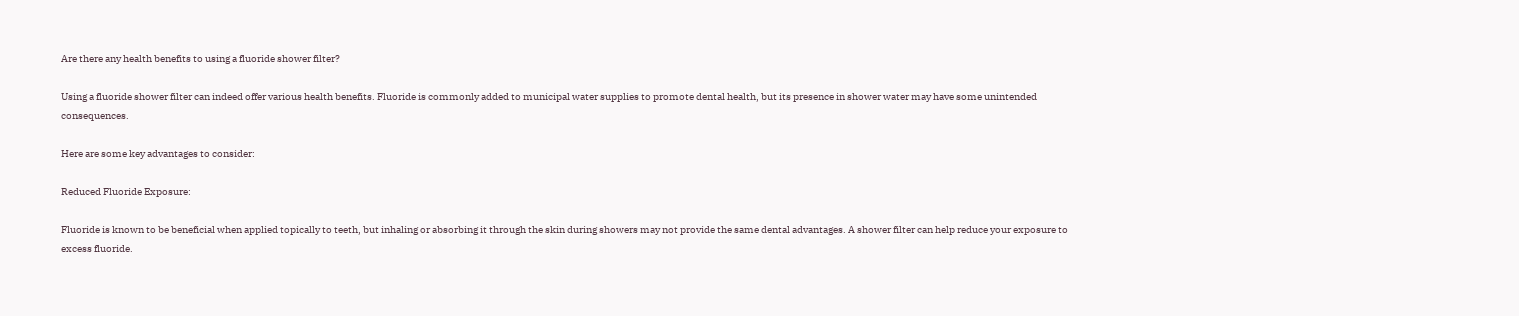Are there any health benefits to using a fluoride shower filter?

Using a fluoride shower filter can indeed offer various health benefits. Fluoride is commonly added to municipal water supplies to promote dental health, but its presence in shower water may have some unintended consequences.

Here are some key advantages to consider:

Reduced Fluoride Exposure:

Fluoride is known to be beneficial when applied topically to teeth, but inhaling or absorbing it through the skin during showers may not provide the same dental advantages. A shower filter can help reduce your exposure to excess fluoride.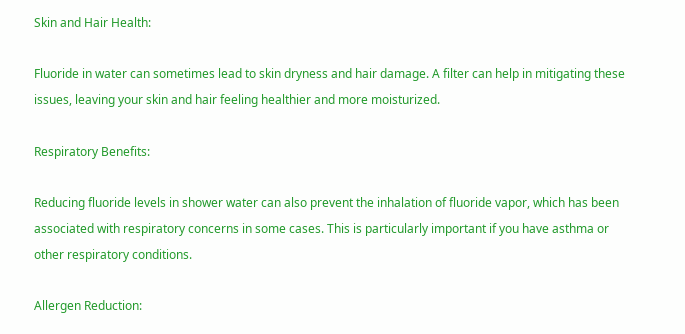Skin and Hair Health:

Fluoride in water can sometimes lead to skin dryness and hair damage. A filter can help in mitigating these issues, leaving your skin and hair feeling healthier and more moisturized.

Respiratory Benefits:

Reducing fluoride levels in shower water can also prevent the inhalation of fluoride vapor, which has been associated with respiratory concerns in some cases. This is particularly important if you have asthma or other respiratory conditions.

Allergen Reduction: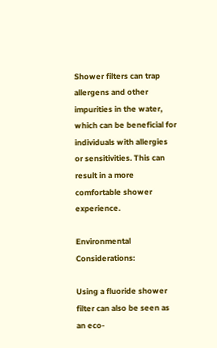Shower filters can trap allergens and other impurities in the water, which can be beneficial for individuals with allergies or sensitivities. This can result in a more comfortable shower experience.

Environmental Considerations:

Using a fluoride shower filter can also be seen as an eco-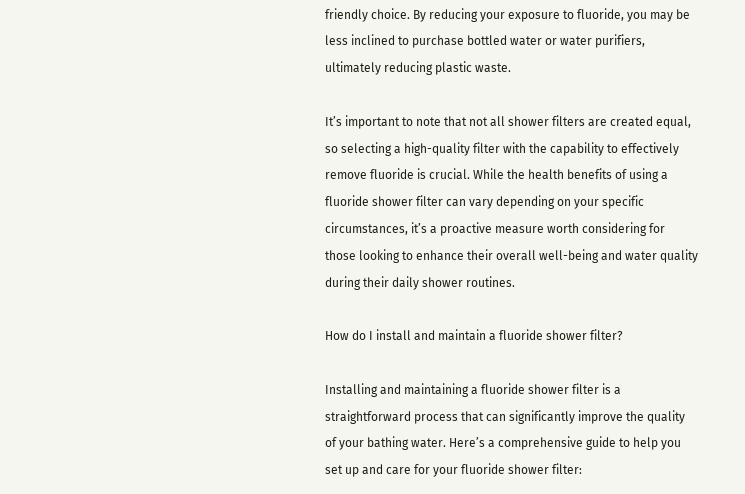friendly choice. By reducing your exposure to fluoride, you may be less inclined to purchase bottled water or water purifiers, ultimately reducing plastic waste.

It’s important to note that not all shower filters are created equal, so selecting a high-quality filter with the capability to effectively remove fluoride is crucial. While the health benefits of using a fluoride shower filter can vary depending on your specific circumstances, it’s a proactive measure worth considering for those looking to enhance their overall well-being and water quality during their daily shower routines.

How do I install and maintain a fluoride shower filter?

Installing and maintaining a fluoride shower filter is a straightforward process that can significantly improve the quality of your bathing water. Here’s a comprehensive guide to help you set up and care for your fluoride shower filter: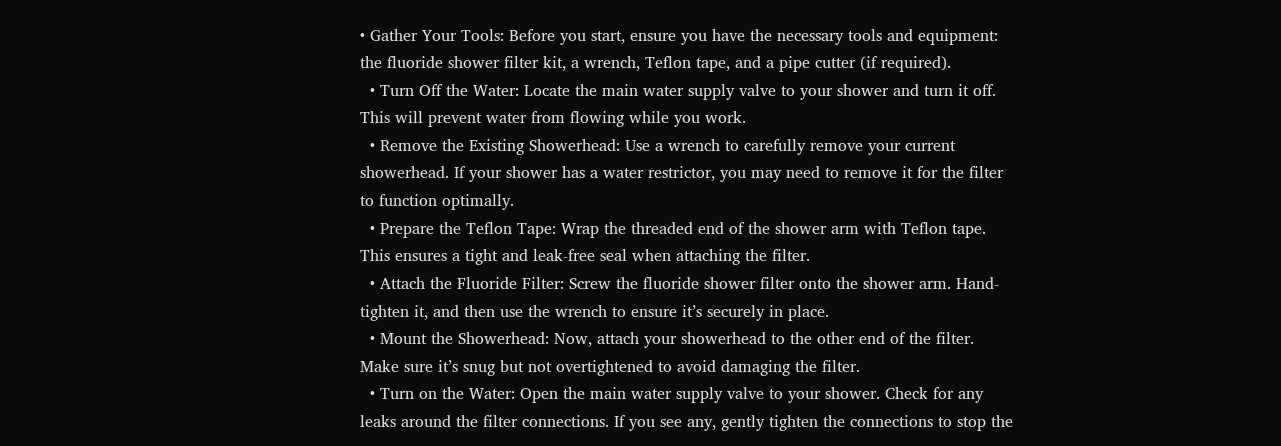• Gather Your Tools: Before you start, ensure you have the necessary tools and equipment: the fluoride shower filter kit, a wrench, Teflon tape, and a pipe cutter (if required).
  • Turn Off the Water: Locate the main water supply valve to your shower and turn it off. This will prevent water from flowing while you work.
  • Remove the Existing Showerhead: Use a wrench to carefully remove your current showerhead. If your shower has a water restrictor, you may need to remove it for the filter to function optimally.
  • Prepare the Teflon Tape: Wrap the threaded end of the shower arm with Teflon tape. This ensures a tight and leak-free seal when attaching the filter.
  • Attach the Fluoride Filter: Screw the fluoride shower filter onto the shower arm. Hand-tighten it, and then use the wrench to ensure it’s securely in place.
  • Mount the Showerhead: Now, attach your showerhead to the other end of the filter. Make sure it’s snug but not overtightened to avoid damaging the filter.
  • Turn on the Water: Open the main water supply valve to your shower. Check for any leaks around the filter connections. If you see any, gently tighten the connections to stop the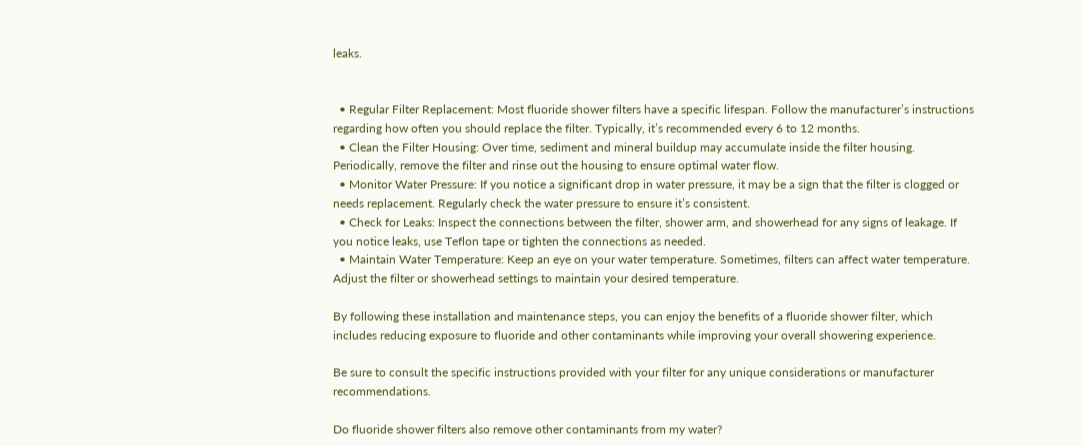leaks.


  • Regular Filter Replacement: Most fluoride shower filters have a specific lifespan. Follow the manufacturer’s instructions regarding how often you should replace the filter. Typically, it’s recommended every 6 to 12 months.
  • Clean the Filter Housing: Over time, sediment and mineral buildup may accumulate inside the filter housing. Periodically, remove the filter and rinse out the housing to ensure optimal water flow.
  • Monitor Water Pressure: If you notice a significant drop in water pressure, it may be a sign that the filter is clogged or needs replacement. Regularly check the water pressure to ensure it’s consistent.
  • Check for Leaks: Inspect the connections between the filter, shower arm, and showerhead for any signs of leakage. If you notice leaks, use Teflon tape or tighten the connections as needed.
  • Maintain Water Temperature: Keep an eye on your water temperature. Sometimes, filters can affect water temperature. Adjust the filter or showerhead settings to maintain your desired temperature.

By following these installation and maintenance steps, you can enjoy the benefits of a fluoride shower filter, which includes reducing exposure to fluoride and other contaminants while improving your overall showering experience.

Be sure to consult the specific instructions provided with your filter for any unique considerations or manufacturer recommendations.

Do fluoride shower filters also remove other contaminants from my water?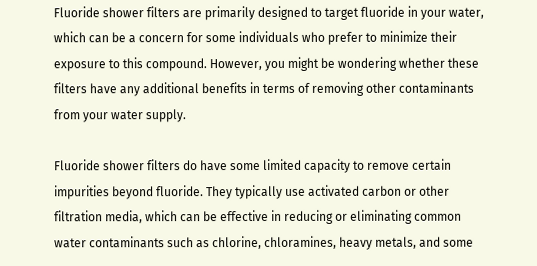Fluoride shower filters are primarily designed to target fluoride in your water, which can be a concern for some individuals who prefer to minimize their exposure to this compound. However, you might be wondering whether these filters have any additional benefits in terms of removing other contaminants from your water supply.

Fluoride shower filters do have some limited capacity to remove certain impurities beyond fluoride. They typically use activated carbon or other filtration media, which can be effective in reducing or eliminating common water contaminants such as chlorine, chloramines, heavy metals, and some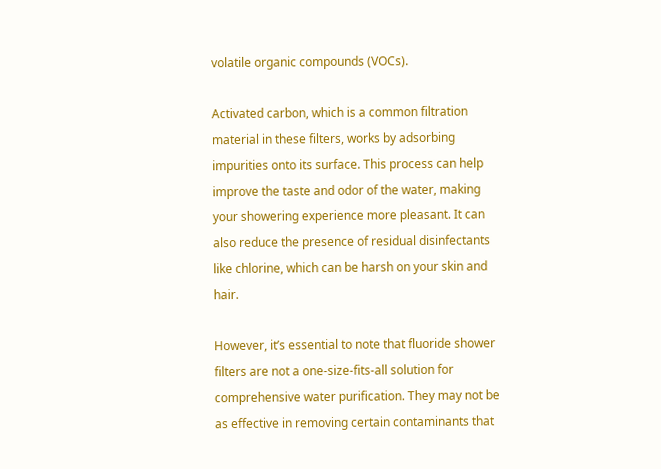volatile organic compounds (VOCs).

Activated carbon, which is a common filtration material in these filters, works by adsorbing impurities onto its surface. This process can help improve the taste and odor of the water, making your showering experience more pleasant. It can also reduce the presence of residual disinfectants like chlorine, which can be harsh on your skin and hair.

However, it’s essential to note that fluoride shower filters are not a one-size-fits-all solution for comprehensive water purification. They may not be as effective in removing certain contaminants that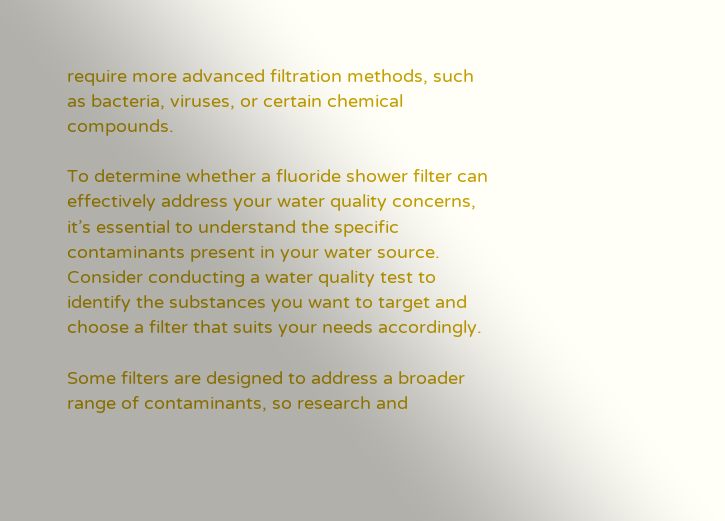require more advanced filtration methods, such as bacteria, viruses, or certain chemical compounds.

To determine whether a fluoride shower filter can effectively address your water quality concerns, it’s essential to understand the specific contaminants present in your water source. Consider conducting a water quality test to identify the substances you want to target and choose a filter that suits your needs accordingly.

Some filters are designed to address a broader range of contaminants, so research and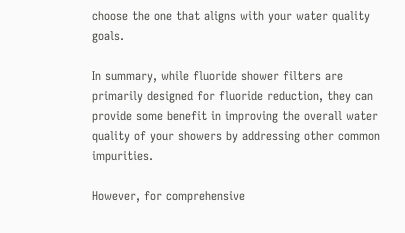choose the one that aligns with your water quality goals.

In summary, while fluoride shower filters are primarily designed for fluoride reduction, they can provide some benefit in improving the overall water quality of your showers by addressing other common impurities.

However, for comprehensive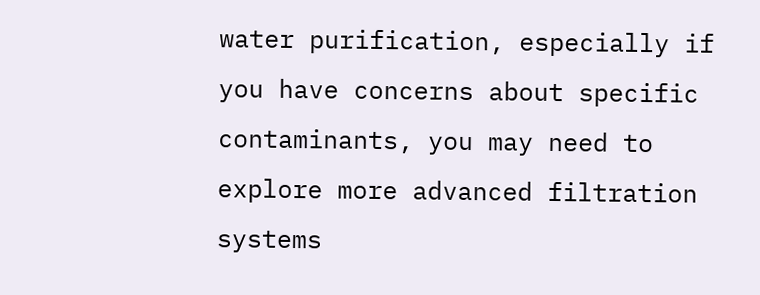water purification, especially if you have concerns about specific contaminants, you may need to explore more advanced filtration systems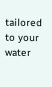tailored to your water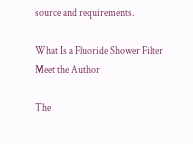source and requirements.

What Is a Fluoride Shower Filter
Meet the Author

The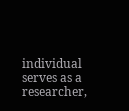individual serves as a researcher,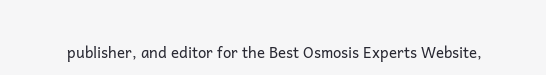publisher, and editor for the Best Osmosis Experts Website,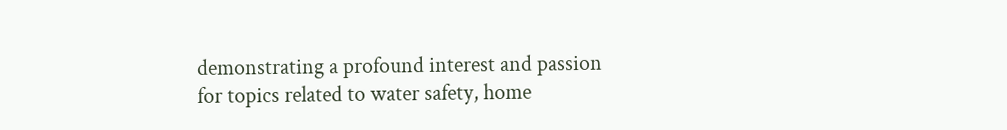demonstrating a profound interest and passion for topics related to water safety, home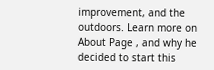improvement, and the outdoors. Learn more on About Page , and why he decided to start this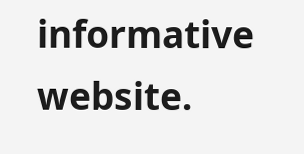informative website.